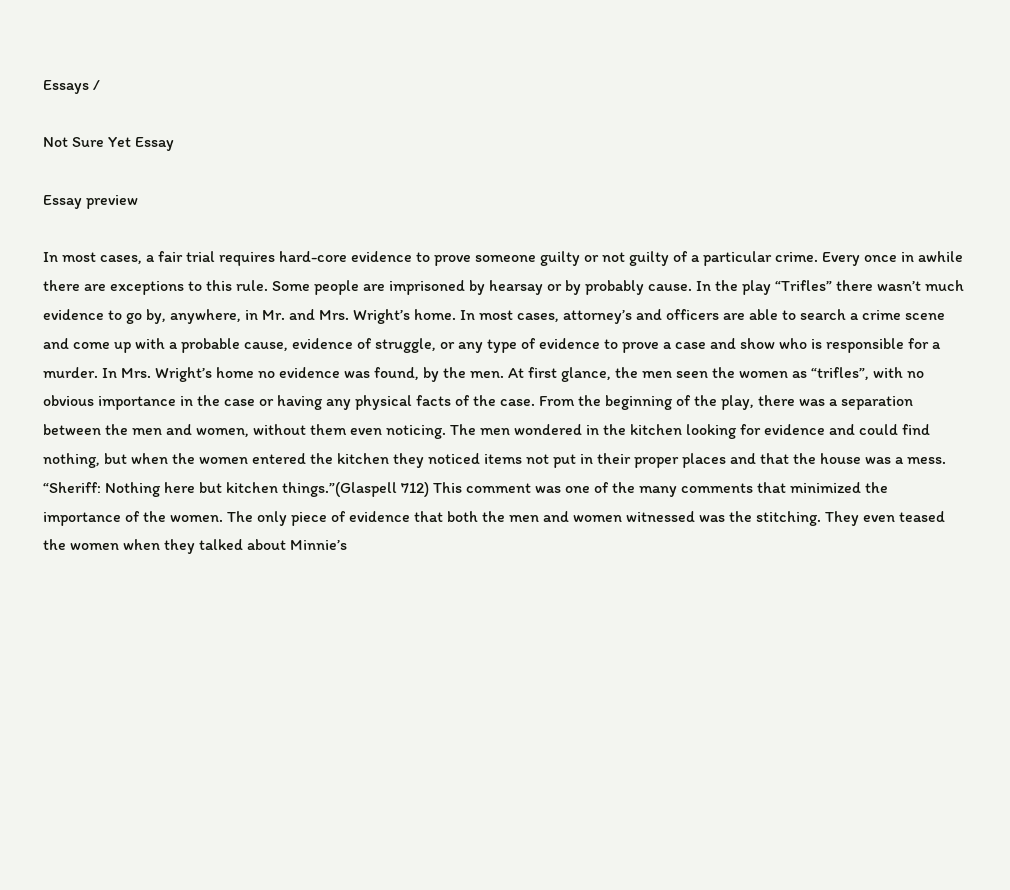Essays /

Not Sure Yet Essay

Essay preview

In most cases, a fair trial requires hard-core evidence to prove someone guilty or not guilty of a particular crime. Every once in awhile there are exceptions to this rule. Some people are imprisoned by hearsay or by probably cause. In the play “Trifles” there wasn’t much evidence to go by, anywhere, in Mr. and Mrs. Wright’s home. In most cases, attorney’s and officers are able to search a crime scene and come up with a probable cause, evidence of struggle, or any type of evidence to prove a case and show who is responsible for a murder. In Mrs. Wright’s home no evidence was found, by the men. At first glance, the men seen the women as “trifles”, with no obvious importance in the case or having any physical facts of the case. From the beginning of the play, there was a separation between the men and women, without them even noticing. The men wondered in the kitchen looking for evidence and could find nothing, but when the women entered the kitchen they noticed items not put in their proper places and that the house was a mess. “Sheriff: Nothing here but kitchen things.”(Glaspell 712) This comment was one of the many comments that minimized the importance of the women. The only piece of evidence that both the men and women witnessed was the stitching. They even teased the women when they talked about Minnie’s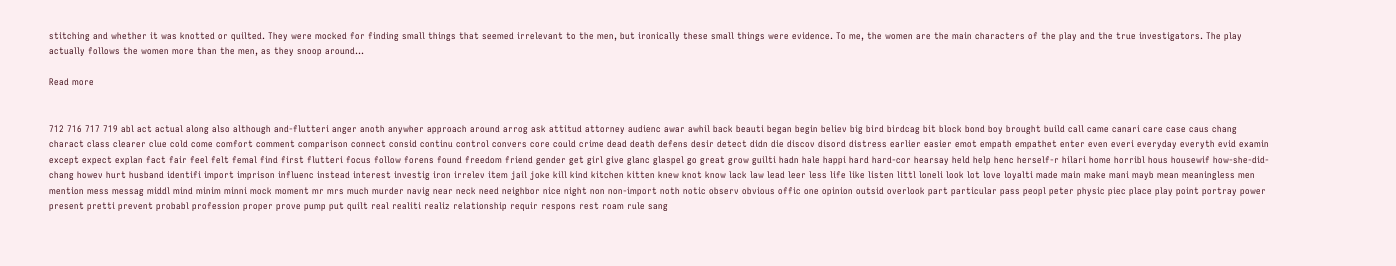stitching and whether it was knotted or quilted. They were mocked for finding small things that seemed irrelevant to the men, but ironically these small things were evidence. To me, the women are the main characters of the play and the true investigators. The play actually follows the women more than the men, as they snoop around...

Read more


712 716 717 719 abl act actual along also although and-flutteri anger anoth anywher approach around arrog ask attitud attorney audienc awar awhil back beauti began begin believ big bird birdcag bit block bond boy brought build call came canari care case caus chang charact class clearer clue cold come comfort comment comparison connect consid continu control convers core could crime dead death defens desir detect didn die discov disord distress earlier easier emot empath empathet enter even everi everyday everyth evid examin except expect explan fact fair feel felt femal find first flutteri focus follow forens found freedom friend gender get girl give glanc glaspel go great grow guilti hadn hale happi hard hard-cor hearsay held help henc herself-r hilari home horribl hous housewif how-she-did-chang howev hurt husband identifi import imprison influenc instead interest investig iron irrelev item jail joke kill kind kitchen kitten knew knot know lack law lead leer less life like listen littl loneli look lot love loyalti made main make mani mayb mean meaningless men mention mess messag middl mind minim minni mock moment mr mrs much murder navig near neck need neighbor nice night non non-import noth notic observ obvious offic one opinion outsid overlook part particular pass peopl peter physic piec place play point portray power present pretti prevent probabl profession proper prove pump put quilt real realiti realiz relationship requir respons rest roam rule sang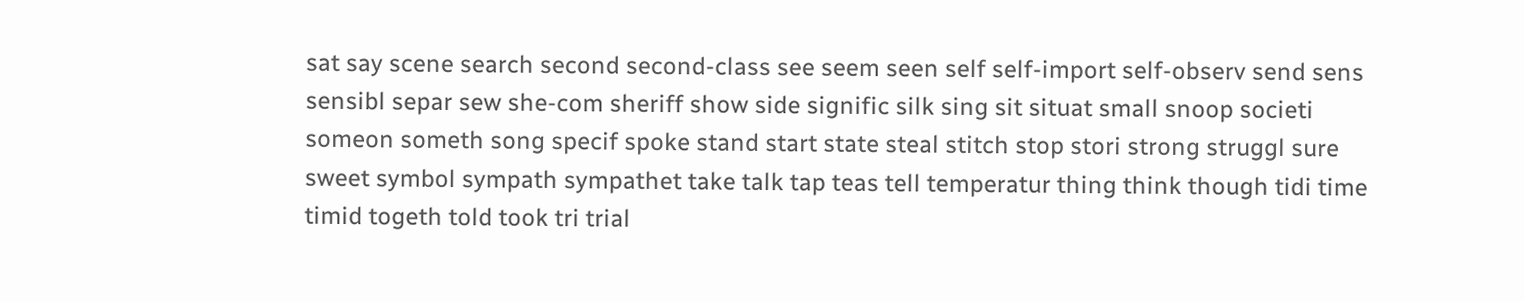sat say scene search second second-class see seem seen self self-import self-observ send sens sensibl separ sew she-com sheriff show side signific silk sing sit situat small snoop societi someon someth song specif spoke stand start state steal stitch stop stori strong struggl sure sweet symbol sympath sympathet take talk tap teas tell temperatur thing think though tidi time timid togeth told took tri trial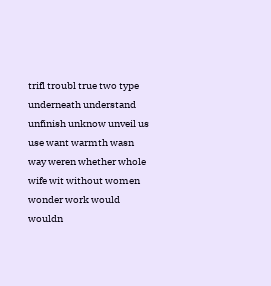trifl troubl true two type underneath understand unfinish unknow unveil us use want warmth wasn way weren whether whole wife wit without women wonder work would wouldn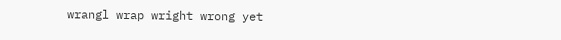wrangl wrap wright wrong yet